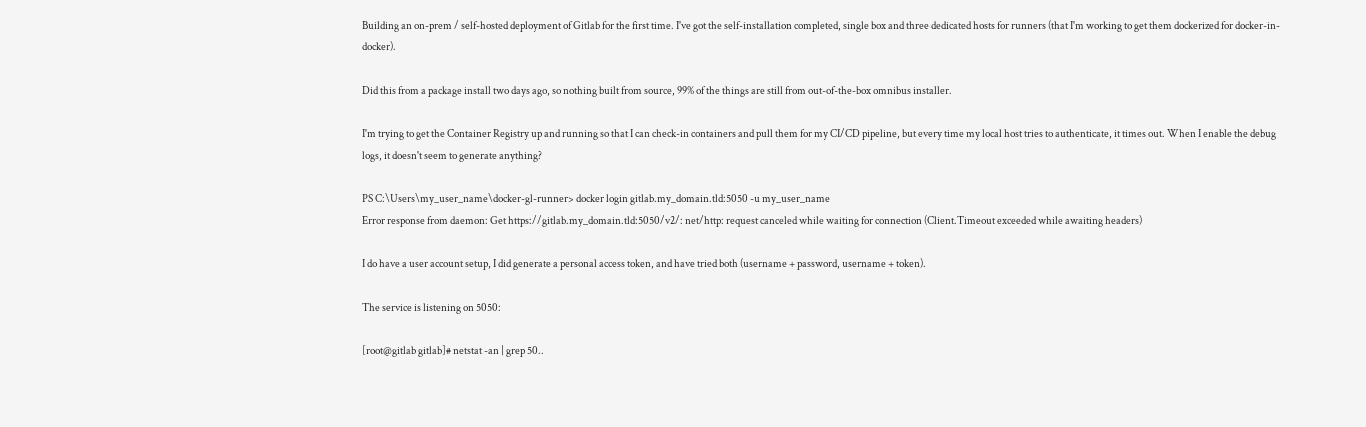Building an on-prem / self-hosted deployment of Gitlab for the first time. I've got the self-installation completed, single box and three dedicated hosts for runners (that I'm working to get them dockerized for docker-in-docker).

Did this from a package install two days ago, so nothing built from source, 99% of the things are still from out-of-the-box omnibus installer.

I'm trying to get the Container Registry up and running so that I can check-in containers and pull them for my CI/CD pipeline, but every time my local host tries to authenticate, it times out. When I enable the debug logs, it doesn't seem to generate anything?

PS C:\Users\my_user_name\docker-gl-runner> docker login gitlab.my_domain.tld:5050 -u my_user_name
Error response from daemon: Get https://gitlab.my_domain.tld:5050/v2/: net/http: request canceled while waiting for connection (Client.Timeout exceeded while awaiting headers)

I do have a user account setup, I did generate a personal access token, and have tried both (username + password, username + token).

The service is listening on 5050:

[root@gitlab gitlab]# netstat -an | grep 50..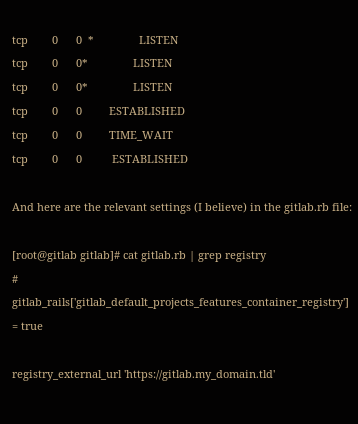tcp        0      0  *               LISTEN
tcp        0      0*               LISTEN
tcp        0      0*               LISTEN
tcp        0      0         ESTABLISHED
tcp        0      0         TIME_WAIT
tcp        0      0          ESTABLISHED

And here are the relevant settings (I believe) in the gitlab.rb file:

[root@gitlab gitlab]# cat gitlab.rb | grep registry
# gitlab_rails['gitlab_default_projects_features_container_registry'] = true

registry_external_url 'https://gitlab.my_domain.tld'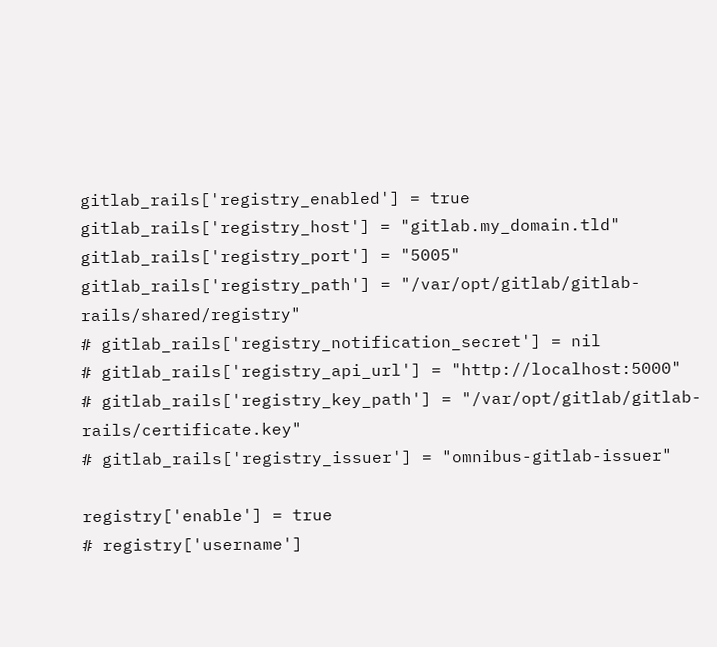gitlab_rails['registry_enabled'] = true
gitlab_rails['registry_host'] = "gitlab.my_domain.tld"
gitlab_rails['registry_port'] = "5005"
gitlab_rails['registry_path'] = "/var/opt/gitlab/gitlab-rails/shared/registry"
# gitlab_rails['registry_notification_secret'] = nil
# gitlab_rails['registry_api_url'] = "http://localhost:5000"
# gitlab_rails['registry_key_path'] = "/var/opt/gitlab/gitlab-rails/certificate.key"
# gitlab_rails['registry_issuer'] = "omnibus-gitlab-issuer"

registry['enable'] = true
# registry['username']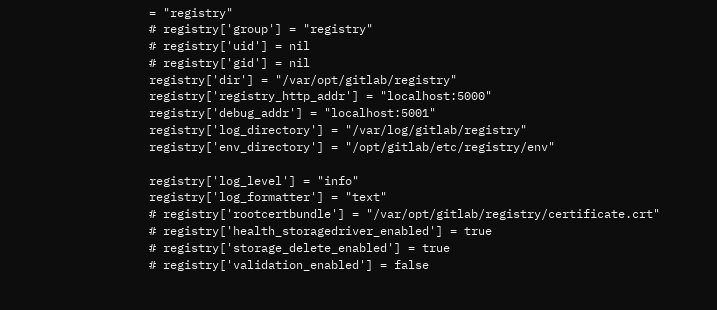= "registry"
# registry['group'] = "registry"
# registry['uid'] = nil
# registry['gid'] = nil
registry['dir'] = "/var/opt/gitlab/registry"
registry['registry_http_addr'] = "localhost:5000"
registry['debug_addr'] = "localhost:5001"
registry['log_directory'] = "/var/log/gitlab/registry"
registry['env_directory'] = "/opt/gitlab/etc/registry/env"

registry['log_level'] = "info"
registry['log_formatter'] = "text"
# registry['rootcertbundle'] = "/var/opt/gitlab/registry/certificate.crt"
# registry['health_storagedriver_enabled'] = true
# registry['storage_delete_enabled'] = true
# registry['validation_enabled'] = false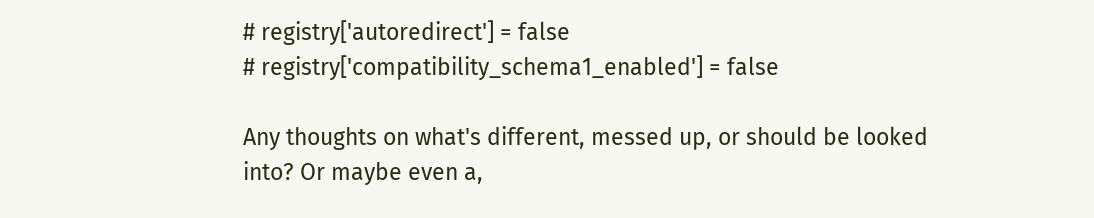# registry['autoredirect'] = false
# registry['compatibility_schema1_enabled'] = false

Any thoughts on what's different, messed up, or should be looked into? Or maybe even a,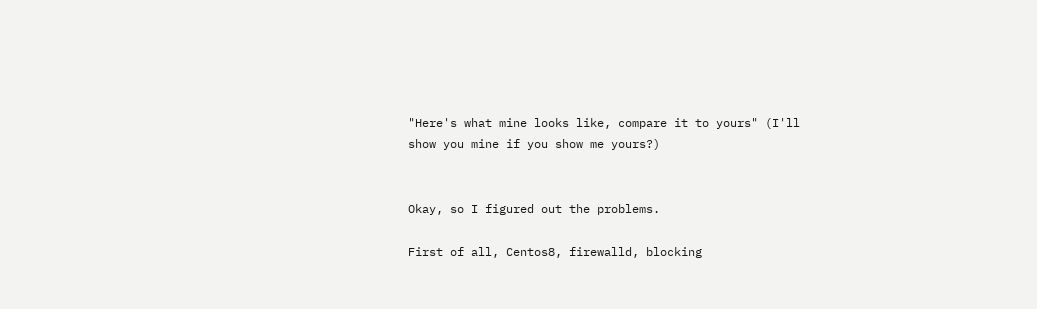"Here's what mine looks like, compare it to yours" (I'll show you mine if you show me yours?)


Okay, so I figured out the problems.

First of all, Centos8, firewalld, blocking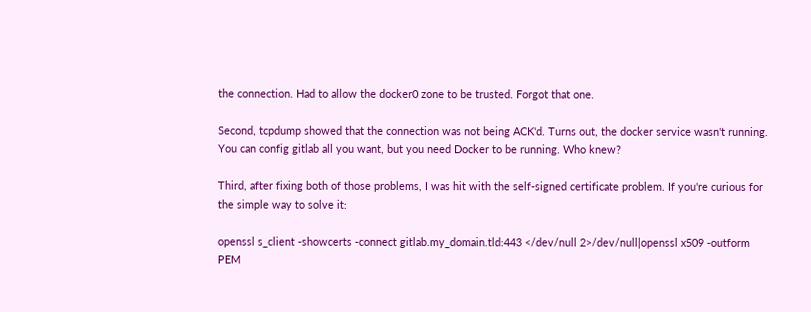the connection. Had to allow the docker0 zone to be trusted. Forgot that one.

Second, tcpdump showed that the connection was not being ACK'd. Turns out, the docker service wasn't running. You can config gitlab all you want, but you need Docker to be running. Who knew?

Third, after fixing both of those problems, I was hit with the self-signed certificate problem. If you're curious for the simple way to solve it:

openssl s_client -showcerts -connect gitlab.my_domain.tld:443 </dev/null 2>/dev/null|openssl x509 -outform PEM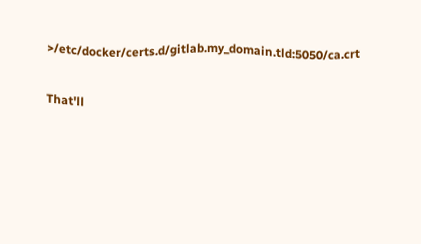>/etc/docker/certs.d/gitlab.my_domain.tld:5050/ca.crt

That'll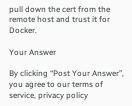pull down the cert from the remote host and trust it for Docker.

Your Answer

By clicking “Post Your Answer”, you agree to our terms of service, privacy policy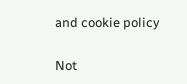and cookie policy

Not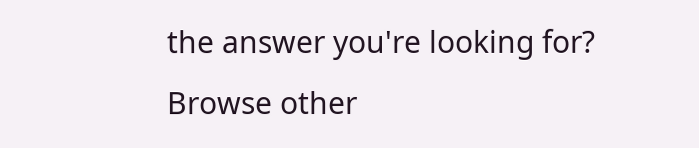the answer you're looking for? Browse other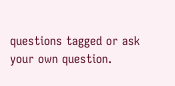questions tagged or ask your own question.